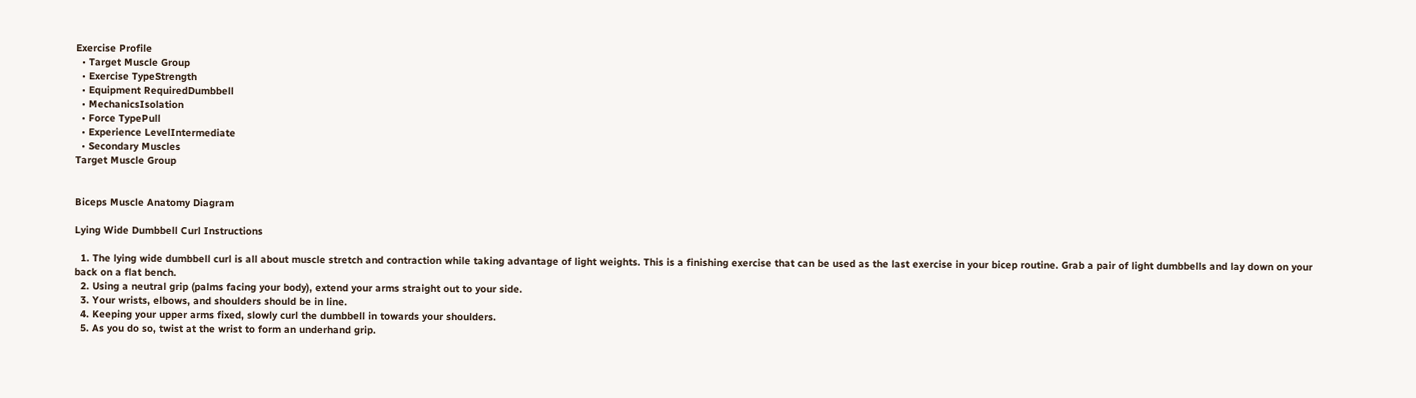Exercise Profile
  • Target Muscle Group
  • Exercise TypeStrength
  • Equipment RequiredDumbbell
  • MechanicsIsolation
  • Force TypePull
  • Experience LevelIntermediate
  • Secondary Muscles
Target Muscle Group


Biceps Muscle Anatomy Diagram

Lying Wide Dumbbell Curl Instructions

  1. The lying wide dumbbell curl is all about muscle stretch and contraction while taking advantage of light weights. This is a finishing exercise that can be used as the last exercise in your bicep routine. Grab a pair of light dumbbells and lay down on your back on a flat bench.
  2. Using a neutral grip (palms facing your body), extend your arms straight out to your side.
  3. Your wrists, elbows, and shoulders should be in line.
  4. Keeping your upper arms fixed, slowly curl the dumbbell in towards your shoulders.
  5. As you do so, twist at the wrist to form an underhand grip.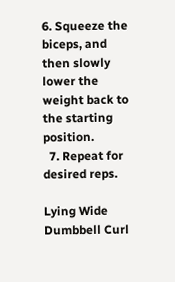6. Squeeze the biceps, and then slowly lower the weight back to the starting position.
  7. Repeat for desired reps.

Lying Wide Dumbbell Curl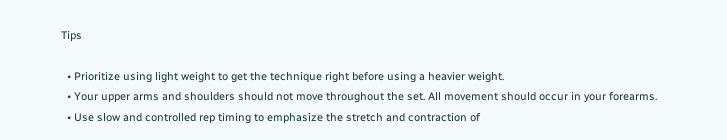Tips

  • Prioritize using light weight to get the technique right before using a heavier weight.
  • Your upper arms and shoulders should not move throughout the set. All movement should occur in your forearms.
  • Use slow and controlled rep timing to emphasize the stretch and contraction of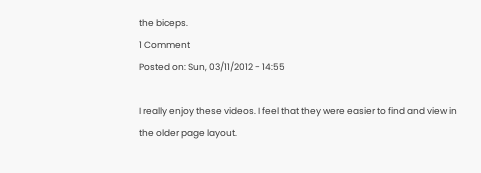the biceps.
1 Comment
Posted on: Sun, 03/11/2012 - 14:55

I really enjoy these videos. I feel that they were easier to find and view in the older page layout.